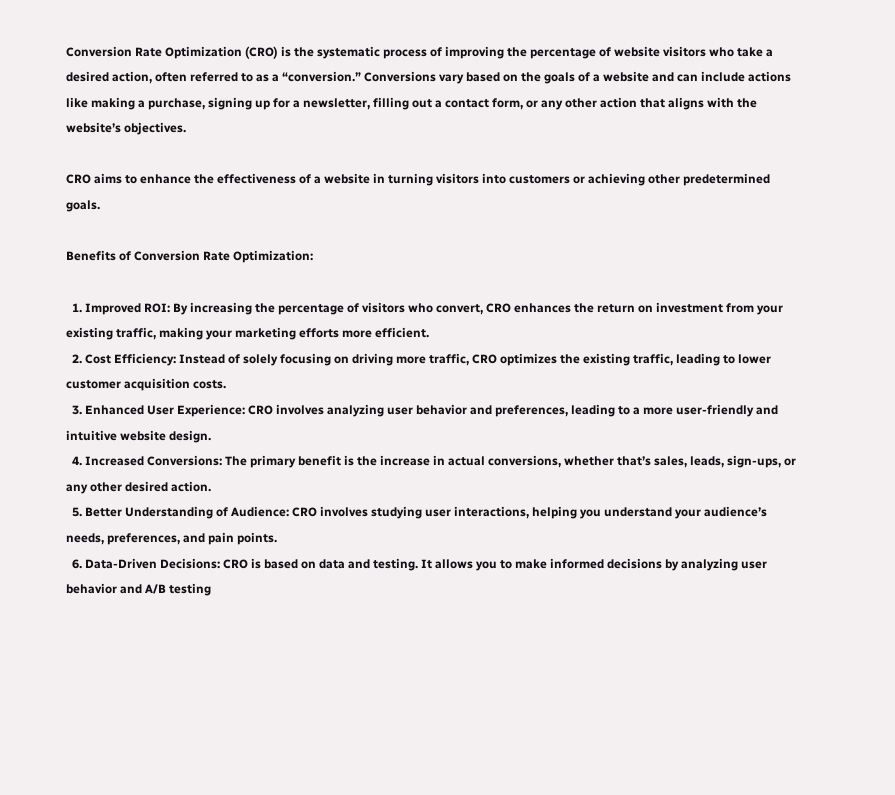Conversion Rate Optimization (CRO) is the systematic process of improving the percentage of website visitors who take a desired action, often referred to as a “conversion.” Conversions vary based on the goals of a website and can include actions like making a purchase, signing up for a newsletter, filling out a contact form, or any other action that aligns with the website’s objectives.

CRO aims to enhance the effectiveness of a website in turning visitors into customers or achieving other predetermined goals.

Benefits of Conversion Rate Optimization:

  1. Improved ROI: By increasing the percentage of visitors who convert, CRO enhances the return on investment from your existing traffic, making your marketing efforts more efficient.
  2. Cost Efficiency: Instead of solely focusing on driving more traffic, CRO optimizes the existing traffic, leading to lower customer acquisition costs.
  3. Enhanced User Experience: CRO involves analyzing user behavior and preferences, leading to a more user-friendly and intuitive website design.
  4. Increased Conversions: The primary benefit is the increase in actual conversions, whether that’s sales, leads, sign-ups, or any other desired action.
  5. Better Understanding of Audience: CRO involves studying user interactions, helping you understand your audience’s needs, preferences, and pain points.
  6. Data-Driven Decisions: CRO is based on data and testing. It allows you to make informed decisions by analyzing user behavior and A/B testing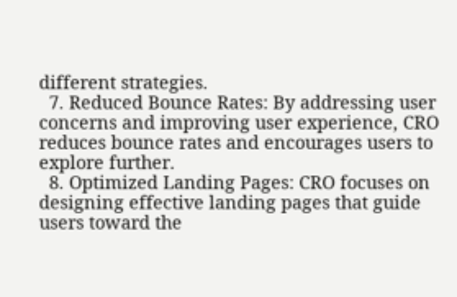different strategies.
  7. Reduced Bounce Rates: By addressing user concerns and improving user experience, CRO reduces bounce rates and encourages users to explore further.
  8. Optimized Landing Pages: CRO focuses on designing effective landing pages that guide users toward the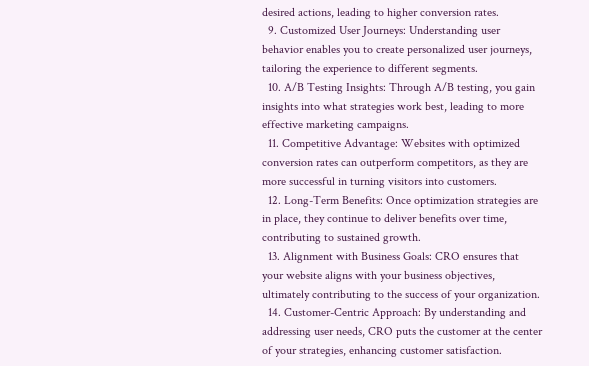desired actions, leading to higher conversion rates.
  9. Customized User Journeys: Understanding user behavior enables you to create personalized user journeys, tailoring the experience to different segments.
  10. A/B Testing Insights: Through A/B testing, you gain insights into what strategies work best, leading to more effective marketing campaigns.
  11. Competitive Advantage: Websites with optimized conversion rates can outperform competitors, as they are more successful in turning visitors into customers.
  12. Long-Term Benefits: Once optimization strategies are in place, they continue to deliver benefits over time, contributing to sustained growth.
  13. Alignment with Business Goals: CRO ensures that your website aligns with your business objectives, ultimately contributing to the success of your organization.
  14. Customer-Centric Approach: By understanding and addressing user needs, CRO puts the customer at the center of your strategies, enhancing customer satisfaction.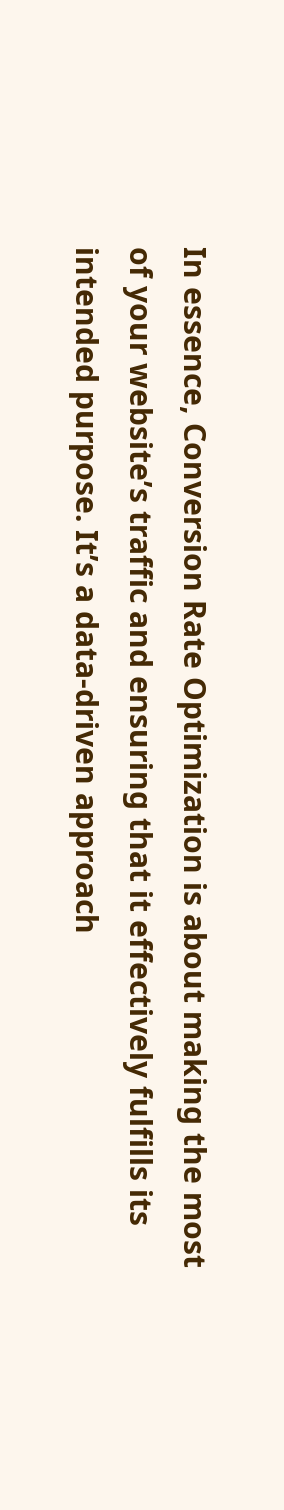In essence, Conversion Rate Optimization is about making the most of your website’s traffic and ensuring that it effectively fulfills its intended purpose. It’s a data-driven approach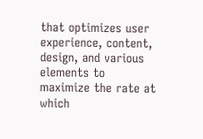that optimizes user experience, content, design, and various elements to maximize the rate at which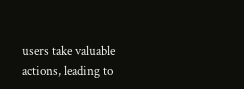users take valuable actions, leading to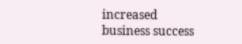increased business success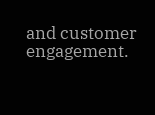and customer engagement.